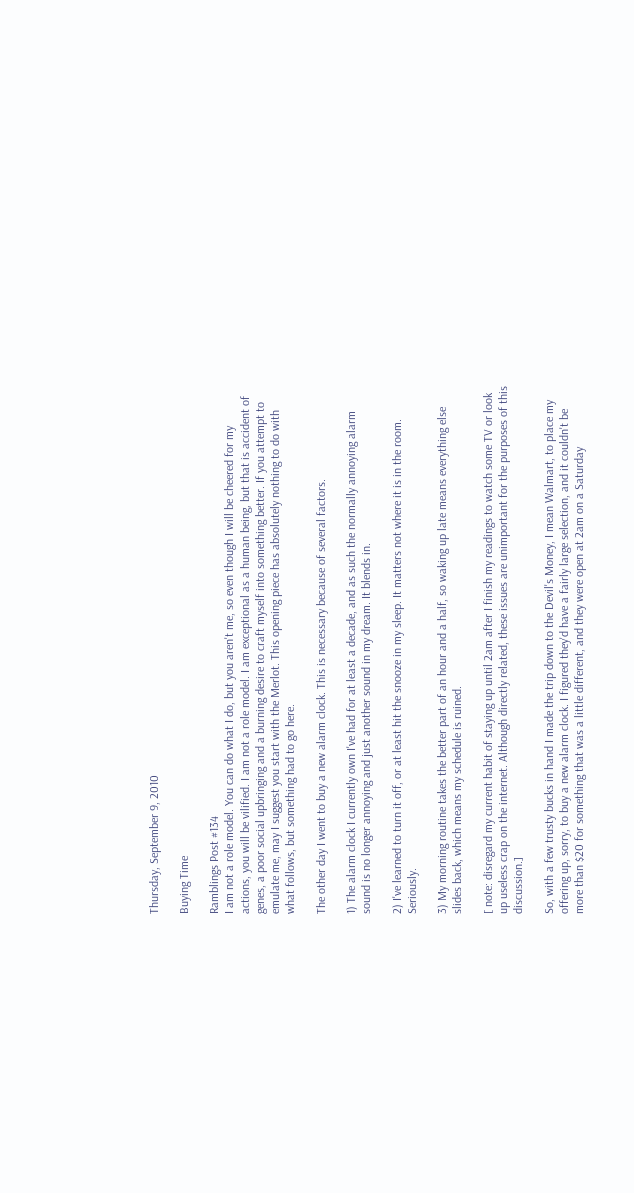Thursday, September 9, 2010

Buying Time

Ramblings Post #134
I am not a role model. You can do what I do, but you aren't me, so even though I will be cheered for my actions, you will be vilified. I am not a role model. I am exceptional as a human being, but that is accident of genes, a poor social upbringing and a burning desire to craft myself into something better. If you attempt to emulate me, may I suggest you start with the Merlot. This opening piece has absolutely nothing to do with what follows, but something had to go here.

The other day I went to buy a new alarm clock. This is necessary because of several factors.

1) The alarm clock I currently own I've had for at least a decade, and as such the normally annoying alarm sound is no longer annoying and just another sound in my dream. It blends in.

2) I've learned to turn it off, or at least hit the snooze in my sleep. It matters not where it is in the room. Seriously.

3) My morning routine takes the better part of an hour and a half, so waking up late means everything else slides back, which means my schedule is ruined.

[ note: disregard my current habit of staying up until 2am after I finish my readings to watch some TV or look up useless crap on the internet. Although directly related, these issues are unimportant for the purposes of this discussion.]

So, with a few trusty bucks in hand I made the trip down to the Devil's Money, I mean Walmart, to place my offering up, sorry, to buy a new alarm clock. I figured they'd have a fairly large selection, and it couldn't be more than $20 for something that was a little different, and they were open at 2am on a Saturday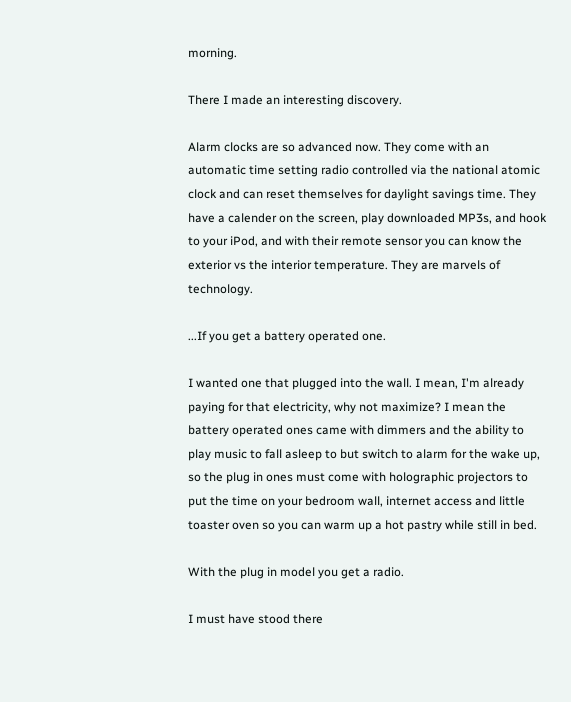morning.

There I made an interesting discovery.

Alarm clocks are so advanced now. They come with an automatic time setting radio controlled via the national atomic clock and can reset themselves for daylight savings time. They have a calender on the screen, play downloaded MP3s, and hook to your iPod, and with their remote sensor you can know the exterior vs the interior temperature. They are marvels of technology.

...If you get a battery operated one.

I wanted one that plugged into the wall. I mean, I'm already paying for that electricity, why not maximize? I mean the battery operated ones came with dimmers and the ability to play music to fall asleep to but switch to alarm for the wake up, so the plug in ones must come with holographic projectors to put the time on your bedroom wall, internet access and little toaster oven so you can warm up a hot pastry while still in bed.

With the plug in model you get a radio.

I must have stood there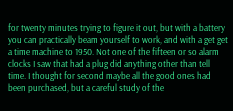for twenty minutes trying to figure it out, but with a battery you can practically beam yourself to work, and with a get get a time machine to 1950. Not one of the fifteen or so alarm clocks I saw that had a plug did anything other than tell time. I thought for second maybe all the good ones had been purchased, but a careful study of the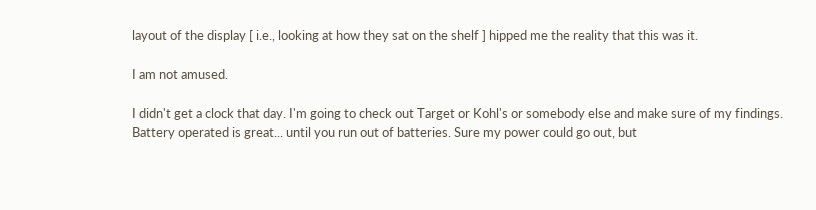layout of the display [ i.e., looking at how they sat on the shelf ] hipped me the reality that this was it.

I am not amused.

I didn't get a clock that day. I'm going to check out Target or Kohl's or somebody else and make sure of my findings. Battery operated is great... until you run out of batteries. Sure my power could go out, but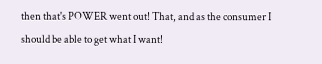then that's POWER went out! That, and as the consumer I should be able to get what I want!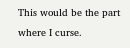This would be the part where I curse.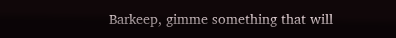Barkeep, gimme something that will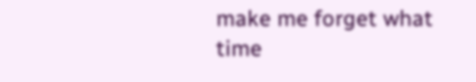make me forget what time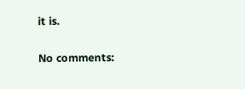it is.

No comments: